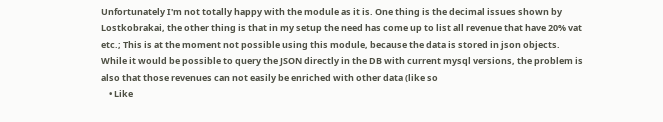Unfortunately I'm not totally happy with the module as it is. One thing is the decimal issues shown by Lostkobrakai, the other thing is that in my setup the need has come up to list all revenue that have 20% vat etc.; This is at the moment not possible using this module, because the data is stored in json objects. While it would be possible to query the JSON directly in the DB with current mysql versions, the problem is also that those revenues can not easily be enriched with other data (like so
    • Like